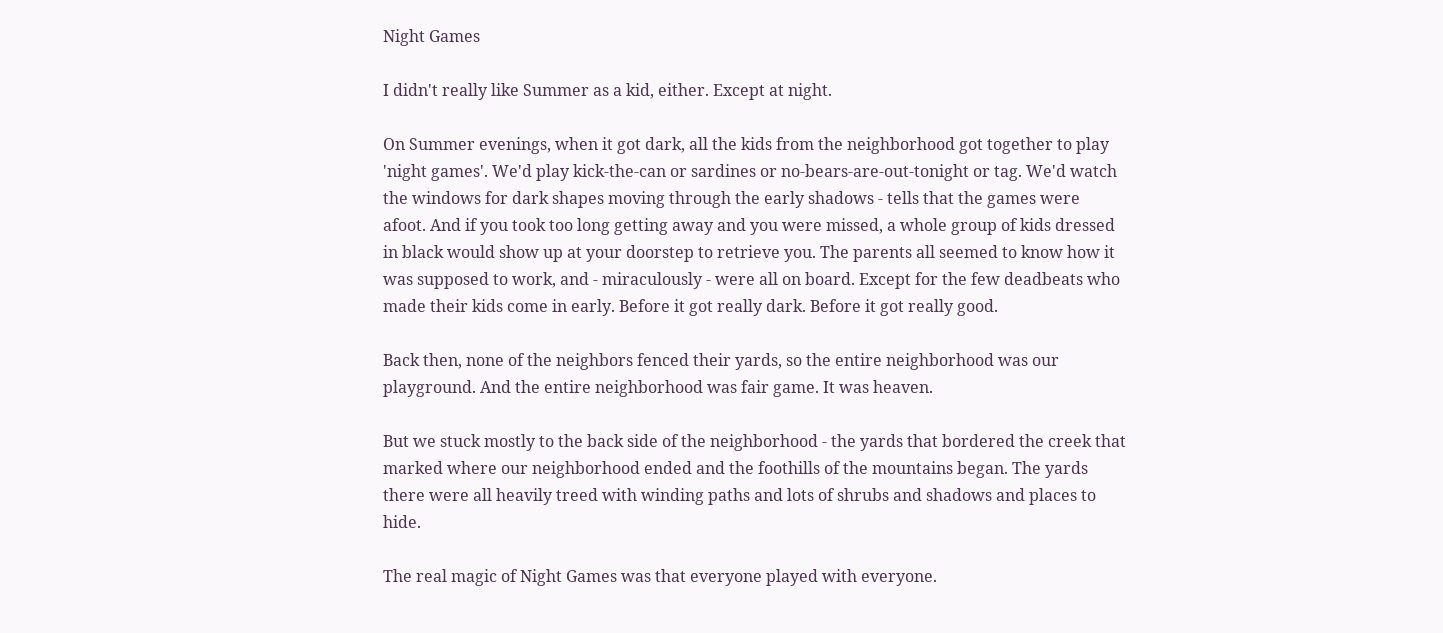Night Games

I didn't really like Summer as a kid, either. Except at night.

On Summer evenings, when it got dark, all the kids from the neighborhood got together to play 'night games'. We'd play kick-the-can or sardines or no-bears-are-out-tonight or tag. We'd watch the windows for dark shapes moving through the early shadows - tells that the games were afoot. And if you took too long getting away and you were missed, a whole group of kids dressed in black would show up at your doorstep to retrieve you. The parents all seemed to know how it was supposed to work, and - miraculously - were all on board. Except for the few deadbeats who made their kids come in early. Before it got really dark. Before it got really good.

Back then, none of the neighbors fenced their yards, so the entire neighborhood was our playground. And the entire neighborhood was fair game. It was heaven.

But we stuck mostly to the back side of the neighborhood - the yards that bordered the creek that marked where our neighborhood ended and the foothills of the mountains began. The yards there were all heavily treed with winding paths and lots of shrubs and shadows and places to hide.

The real magic of Night Games was that everyone played with everyone.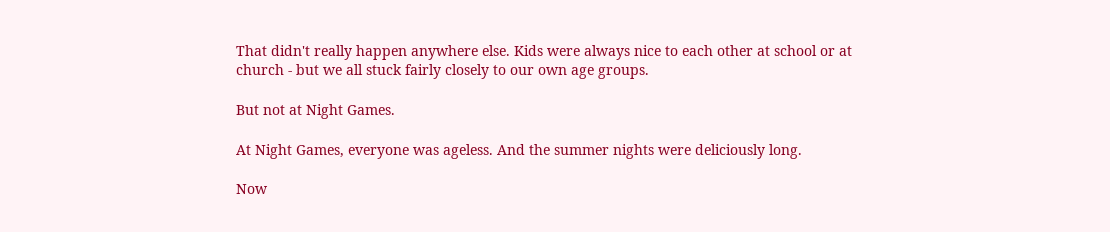That didn't really happen anywhere else. Kids were always nice to each other at school or at church - but we all stuck fairly closely to our own age groups.

But not at Night Games.

At Night Games, everyone was ageless. And the summer nights were deliciously long.

Now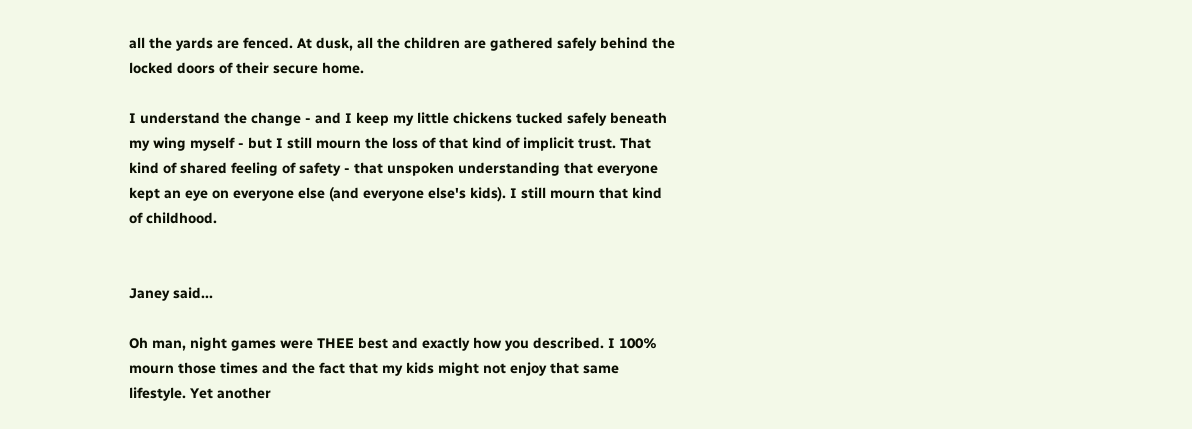all the yards are fenced. At dusk, all the children are gathered safely behind the locked doors of their secure home.

I understand the change - and I keep my little chickens tucked safely beneath my wing myself - but I still mourn the loss of that kind of implicit trust. That kind of shared feeling of safety - that unspoken understanding that everyone kept an eye on everyone else (and everyone else's kids). I still mourn that kind of childhood.


Janey said...

Oh man, night games were THEE best and exactly how you described. I 100% mourn those times and the fact that my kids might not enjoy that same lifestyle. Yet another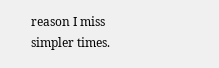reason I miss simpler times.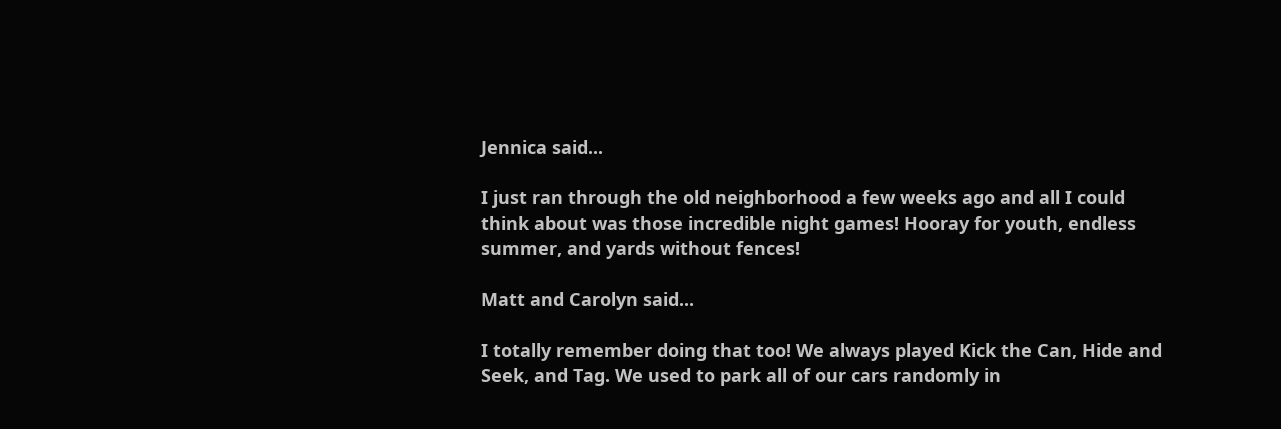Jennica said...

I just ran through the old neighborhood a few weeks ago and all I could think about was those incredible night games! Hooray for youth, endless summer, and yards without fences!

Matt and Carolyn said...

I totally remember doing that too! We always played Kick the Can, Hide and Seek, and Tag. We used to park all of our cars randomly in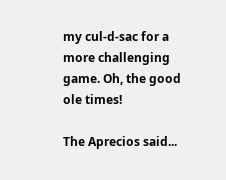my cul-d-sac for a more challenging game. Oh, the good ole times!

The Aprecios said...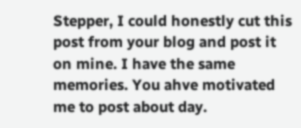Stepper, I could honestly cut this post from your blog and post it on mine. I have the same memories. You ahve motivated me to post about day.